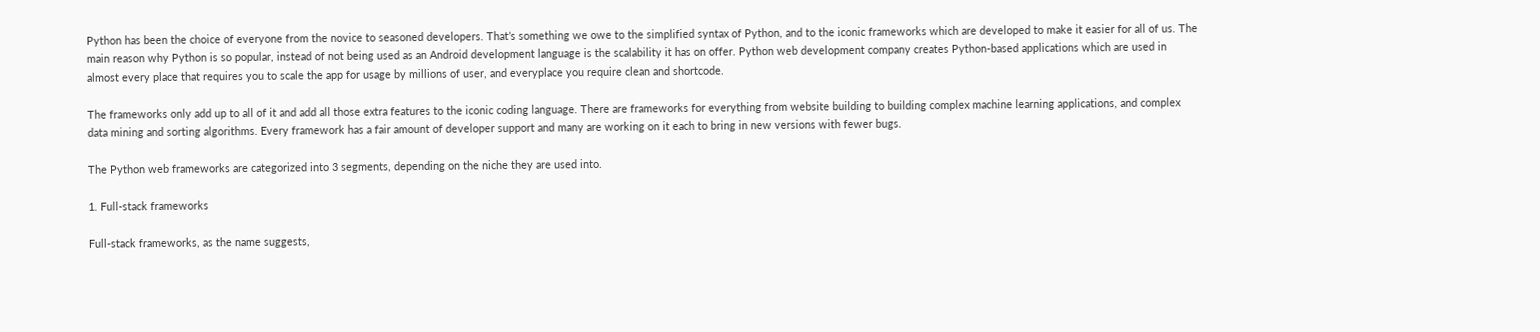Python has been the choice of everyone from the novice to seasoned developers. That’s something we owe to the simplified syntax of Python, and to the iconic frameworks which are developed to make it easier for all of us. The main reason why Python is so popular, instead of not being used as an Android development language is the scalability it has on offer. Python web development company creates Python-based applications which are used in almost every place that requires you to scale the app for usage by millions of user, and everyplace you require clean and shortcode.

The frameworks only add up to all of it and add all those extra features to the iconic coding language. There are frameworks for everything from website building to building complex machine learning applications, and complex data mining and sorting algorithms. Every framework has a fair amount of developer support and many are working on it each to bring in new versions with fewer bugs.

The Python web frameworks are categorized into 3 segments, depending on the niche they are used into.

1. Full-stack frameworks

Full-stack frameworks, as the name suggests,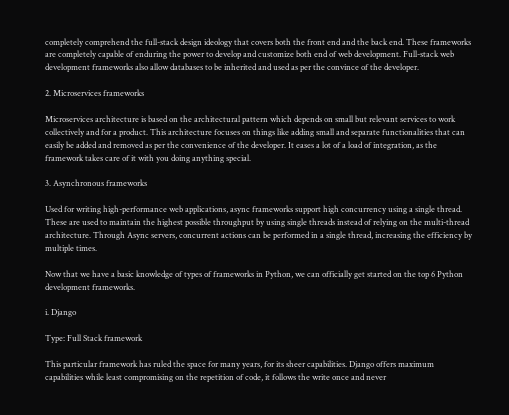completely comprehend the full-stack design ideology that covers both the front end and the back end. These frameworks are completely capable of enduring the power to develop and customize both end of web development. Full-stack web development frameworks also allow databases to be inherited and used as per the convince of the developer.

2. Microservices frameworks

Microservices architecture is based on the architectural pattern which depends on small but relevant services to work collectively and for a product. This architecture focuses on things like adding small and separate functionalities that can easily be added and removed as per the convenience of the developer. It eases a lot of a load of integration, as the framework takes care of it with you doing anything special.

3. Asynchronous frameworks

Used for writing high-performance web applications, async frameworks support high concurrency using a single thread. These are used to maintain the highest possible throughput by using single threads instead of relying on the multi-thread architecture. Through Async servers, concurrent actions can be performed in a single thread, increasing the efficiency by multiple times.

Now that we have a basic knowledge of types of frameworks in Python, we can officially get started on the top 6 Python development frameworks.

i. Django

Type: Full Stack framework

This particular framework has ruled the space for many years, for its sheer capabilities. Django offers maximum capabilities while least compromising on the repetition of code, it follows the write once and never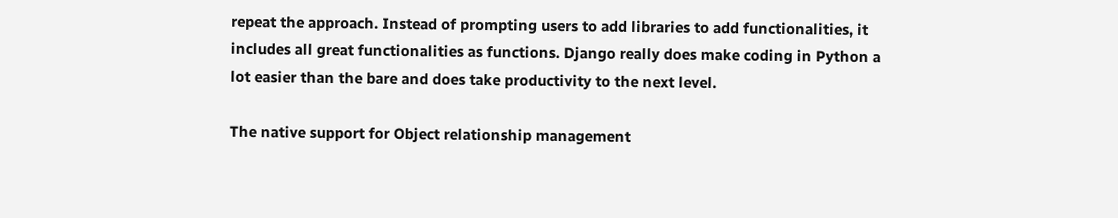repeat the approach. Instead of prompting users to add libraries to add functionalities, it includes all great functionalities as functions. Django really does make coding in Python a lot easier than the bare and does take productivity to the next level.

The native support for Object relationship management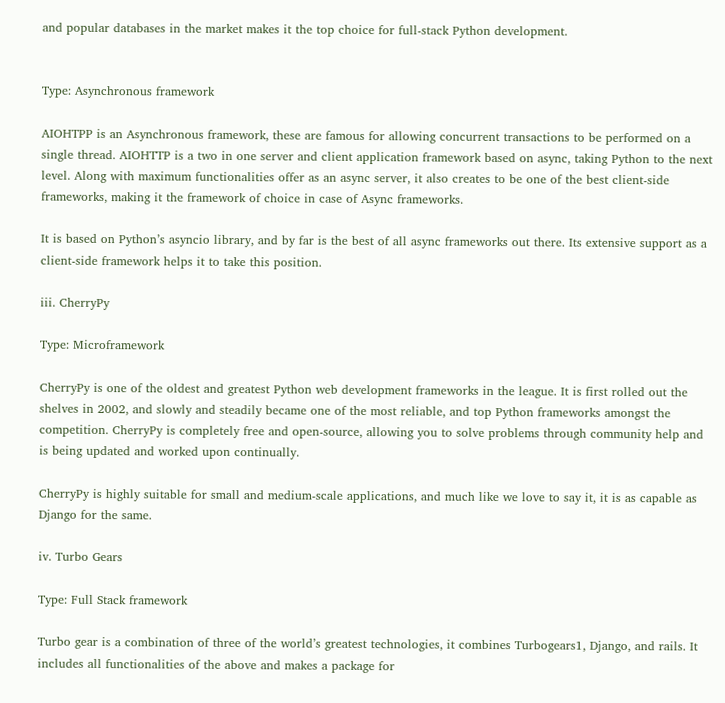and popular databases in the market makes it the top choice for full-stack Python development.


Type: Asynchronous framework

AIOHTPP is an Asynchronous framework, these are famous for allowing concurrent transactions to be performed on a single thread. AIOHTTP is a two in one server and client application framework based on async, taking Python to the next level. Along with maximum functionalities offer as an async server, it also creates to be one of the best client-side frameworks, making it the framework of choice in case of Async frameworks.

It is based on Python’s asyncio library, and by far is the best of all async frameworks out there. Its extensive support as a client-side framework helps it to take this position.

iii. CherryPy

Type: Microframework

CherryPy is one of the oldest and greatest Python web development frameworks in the league. It is first rolled out the shelves in 2002, and slowly and steadily became one of the most reliable, and top Python frameworks amongst the competition. CherryPy is completely free and open-source, allowing you to solve problems through community help and is being updated and worked upon continually.

CherryPy is highly suitable for small and medium-scale applications, and much like we love to say it, it is as capable as Django for the same.

iv. Turbo Gears

Type: Full Stack framework

Turbo gear is a combination of three of the world’s greatest technologies, it combines Turbogears1, Django, and rails. It includes all functionalities of the above and makes a package for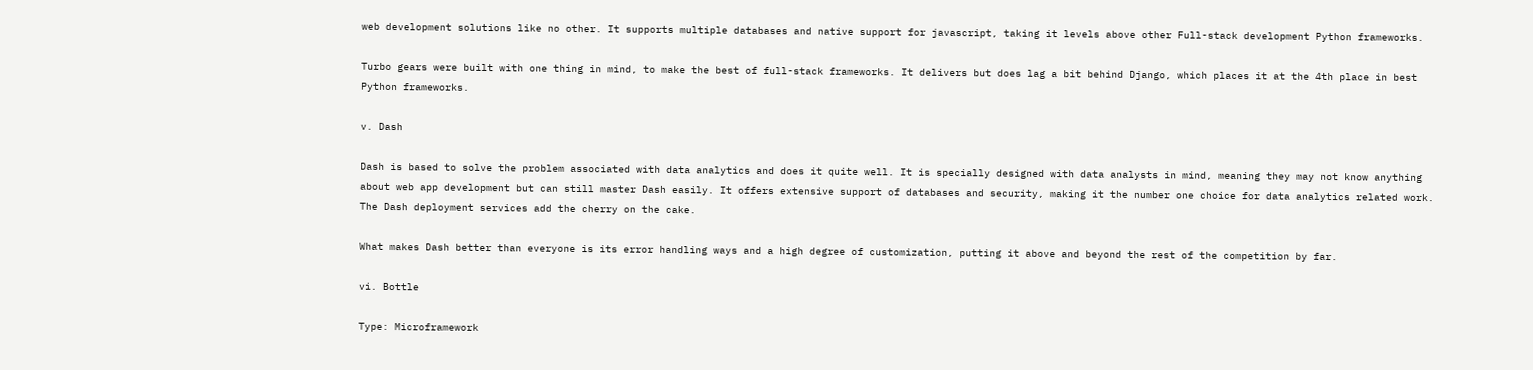web development solutions like no other. It supports multiple databases and native support for javascript, taking it levels above other Full-stack development Python frameworks.

Turbo gears were built with one thing in mind, to make the best of full-stack frameworks. It delivers but does lag a bit behind Django, which places it at the 4th place in best Python frameworks.

v. Dash

Dash is based to solve the problem associated with data analytics and does it quite well. It is specially designed with data analysts in mind, meaning they may not know anything about web app development but can still master Dash easily. It offers extensive support of databases and security, making it the number one choice for data analytics related work. The Dash deployment services add the cherry on the cake.

What makes Dash better than everyone is its error handling ways and a high degree of customization, putting it above and beyond the rest of the competition by far.

vi. Bottle

Type: Microframework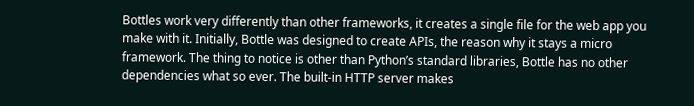Bottles work very differently than other frameworks, it creates a single file for the web app you make with it. Initially, Bottle was designed to create APIs, the reason why it stays a micro framework. The thing to notice is other than Python’s standard libraries, Bottle has no other dependencies what so ever. The built-in HTTP server makes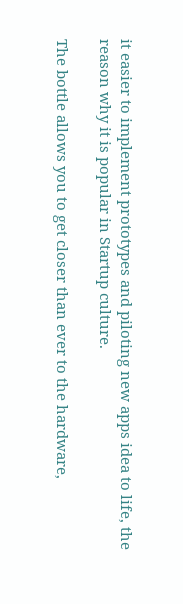it easier to implement prototypes and piloting new apps idea to life, the reason why it is popular in Startup culture.

The bottle allows you to get closer than ever to the hardware,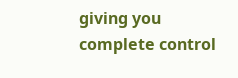giving you complete control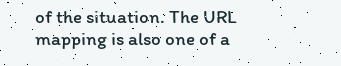of the situation. The URL mapping is also one of a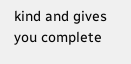kind and gives you complete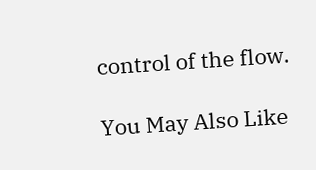control of the flow.

You May Also Like